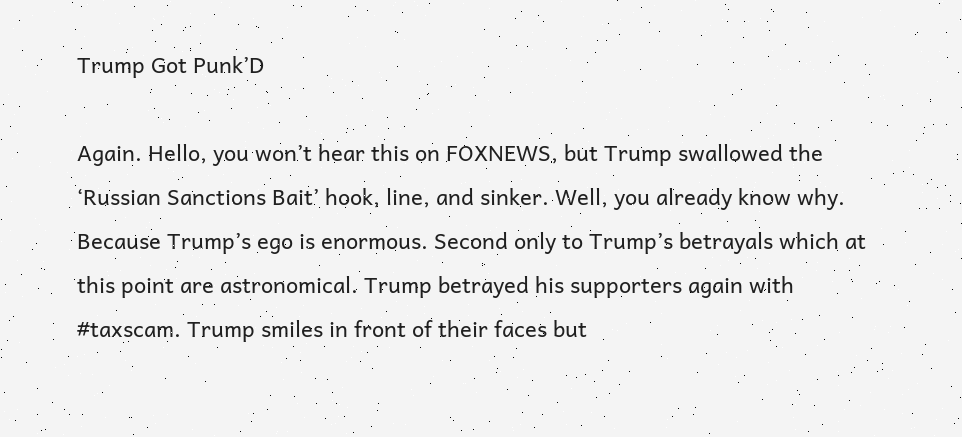Trump Got Punk’D

Again. Hello, you won’t hear this on FOXNEWS, but Trump swallowed the ‘Russian Sanctions Bait’ hook, line, and sinker. Well, you already know why. Because Trump’s ego is enormous. Second only to Trump’s betrayals which at this point are astronomical. Trump betrayed his supporters again with #taxscam. Trump smiles in front of their faces but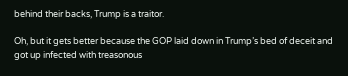behind their backs, Trump is a traitor.

Oh, but it gets better because the GOP laid down in Trump’s bed of deceit and got up infected with treasonous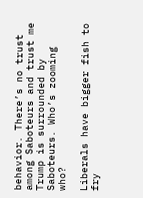behavior. There’s no trust among Saboteurs and trust me Trump is surrounded by Saboteurs. Who’s zooming who?

Liberals have bigger fish to fry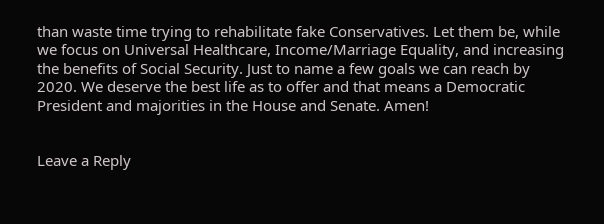than waste time trying to rehabilitate fake Conservatives. Let them be, while we focus on Universal Healthcare, Income/Marriage Equality, and increasing the benefits of Social Security. Just to name a few goals we can reach by 2020. We deserve the best life as to offer and that means a Democratic President and majorities in the House and Senate. Amen!


Leave a Reply